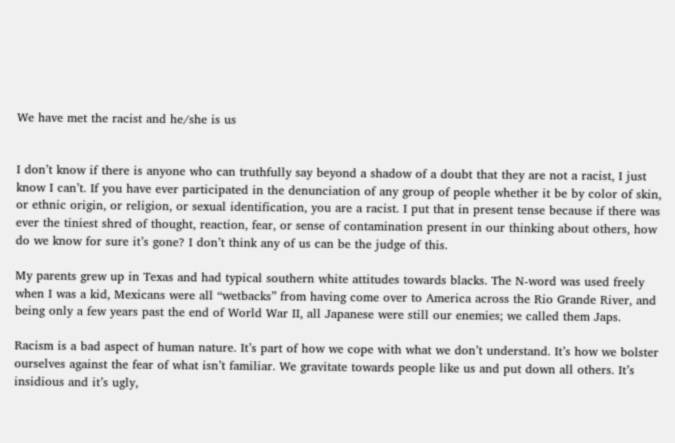We have met the racist and he/she is us


I don’t know if there is anyone who can truthfully say beyond a shadow of a doubt that they are not a racist, I just know I can’t. If you have ever participated in the denunciation of any group of people whether it be by color of skin, or ethnic origin, or religion, or sexual identification, you are a racist. I put that in present tense because if there was ever the tiniest shred of thought, reaction, fear, or sense of contamination present in our thinking about others, how do we know for sure it’s gone? I don’t think any of us can be the judge of this.

My parents grew up in Texas and had typical southern white attitudes towards blacks. The N-word was used freely when I was a kid, Mexicans were all “wetbacks” from having come over to America across the Rio Grande River, and being only a few years past the end of World War II, all Japanese were still our enemies; we called them Japs.

Racism is a bad aspect of human nature. It’s part of how we cope with what we don’t understand. It’s how we bolster ourselves against the fear of what isn’t familiar. We gravitate towards people like us and put down all others. It’s insidious and it’s ugly,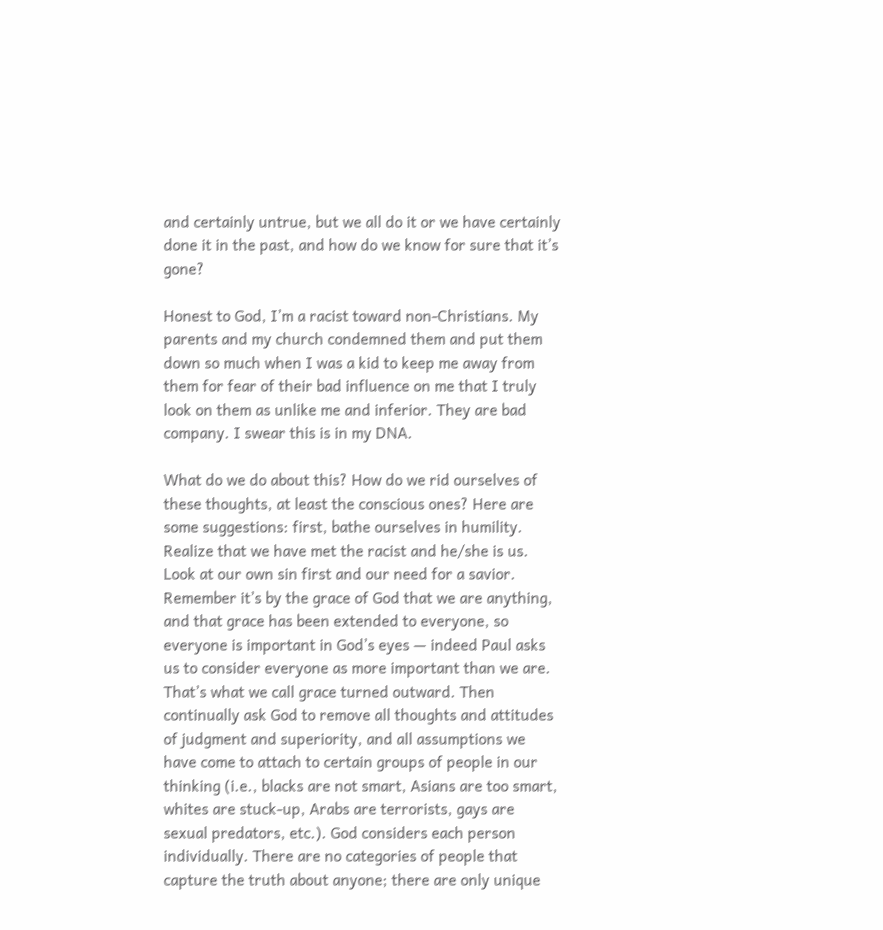and certainly untrue, but we all do it or we have certainly done it in the past, and how do we know for sure that it’s gone?

Honest to God, I’m a racist toward non-Christians. My parents and my church condemned them and put them down so much when I was a kid to keep me away from them for fear of their bad influence on me that I truly look on them as unlike me and inferior. They are bad company. I swear this is in my DNA.

What do we do about this? How do we rid ourselves of these thoughts, at least the conscious ones? Here are some suggestions: first, bathe ourselves in humility. Realize that we have met the racist and he/she is us. Look at our own sin first and our need for a savior. Remember it’s by the grace of God that we are anything, and that grace has been extended to everyone, so everyone is important in God’s eyes — indeed Paul asks us to consider everyone as more important than we are. That’s what we call grace turned outward. Then continually ask God to remove all thoughts and attitudes of judgment and superiority, and all assumptions we have come to attach to certain groups of people in our thinking (i.e., blacks are not smart, Asians are too smart, whites are stuck-up, Arabs are terrorists, gays are sexual predators, etc.). God considers each person individually. There are no categories of people that capture the truth about anyone; there are only unique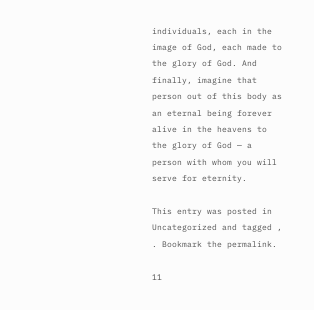individuals, each in the image of God, each made to the glory of God. And finally, imagine that person out of this body as an eternal being forever alive in the heavens to the glory of God — a person with whom you will serve for eternity.

This entry was posted in Uncategorized and tagged , . Bookmark the permalink.

11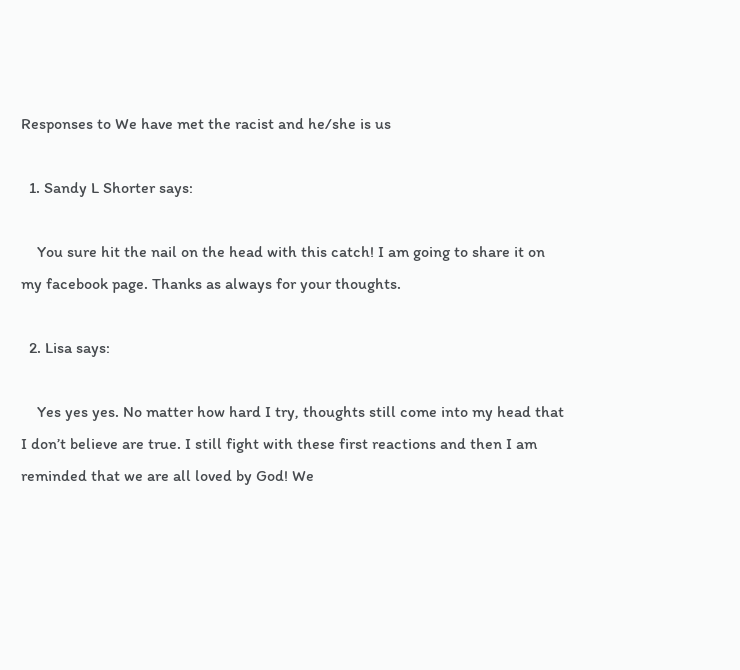Responses to We have met the racist and he/she is us

  1. Sandy L Shorter says:

    You sure hit the nail on the head with this catch! I am going to share it on my facebook page. Thanks as always for your thoughts.

  2. Lisa says:

    Yes yes yes. No matter how hard I try, thoughts still come into my head that I don’t believe are true. I still fight with these first reactions and then I am reminded that we are all loved by God! We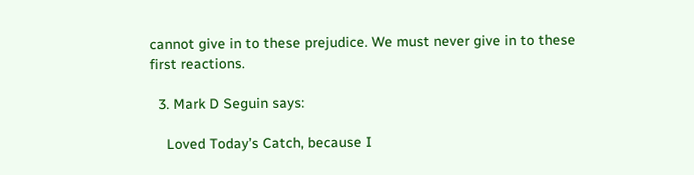cannot give in to these prejudice. We must never give in to these first reactions.

  3. Mark D Seguin says:

    Loved Today’s Catch, because I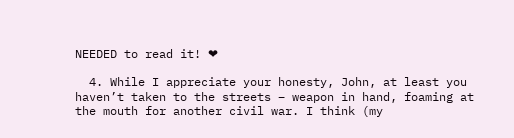NEEDED to read it! ❤

  4. While I appreciate your honesty, John, at least you haven’t taken to the streets – weapon in hand, foaming at the mouth for another civil war. I think (my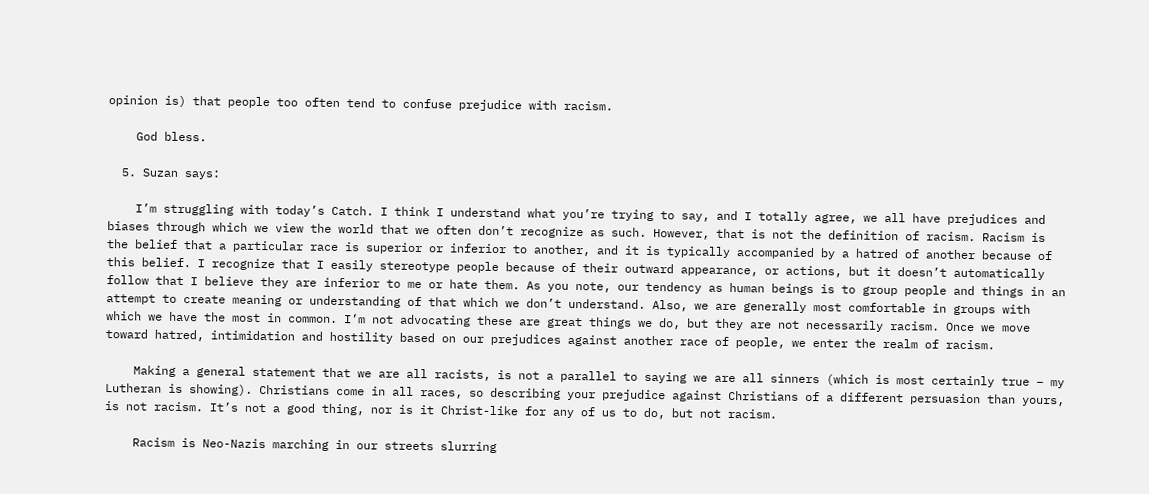opinion is) that people too often tend to confuse prejudice with racism.

    God bless.

  5. Suzan says:

    I’m struggling with today’s Catch. I think I understand what you’re trying to say, and I totally agree, we all have prejudices and biases through which we view the world that we often don’t recognize as such. However, that is not the definition of racism. Racism is the belief that a particular race is superior or inferior to another, and it is typically accompanied by a hatred of another because of this belief. I recognize that I easily stereotype people because of their outward appearance, or actions, but it doesn’t automatically follow that I believe they are inferior to me or hate them. As you note, our tendency as human beings is to group people and things in an attempt to create meaning or understanding of that which we don’t understand. Also, we are generally most comfortable in groups with which we have the most in common. I’m not advocating these are great things we do, but they are not necessarily racism. Once we move toward hatred, intimidation and hostility based on our prejudices against another race of people, we enter the realm of racism.

    Making a general statement that we are all racists, is not a parallel to saying we are all sinners (which is most certainly true – my Lutheran is showing). Christians come in all races, so describing your prejudice against Christians of a different persuasion than yours, is not racism. It’s not a good thing, nor is it Christ-like for any of us to do, but not racism.

    Racism is Neo-Nazis marching in our streets slurring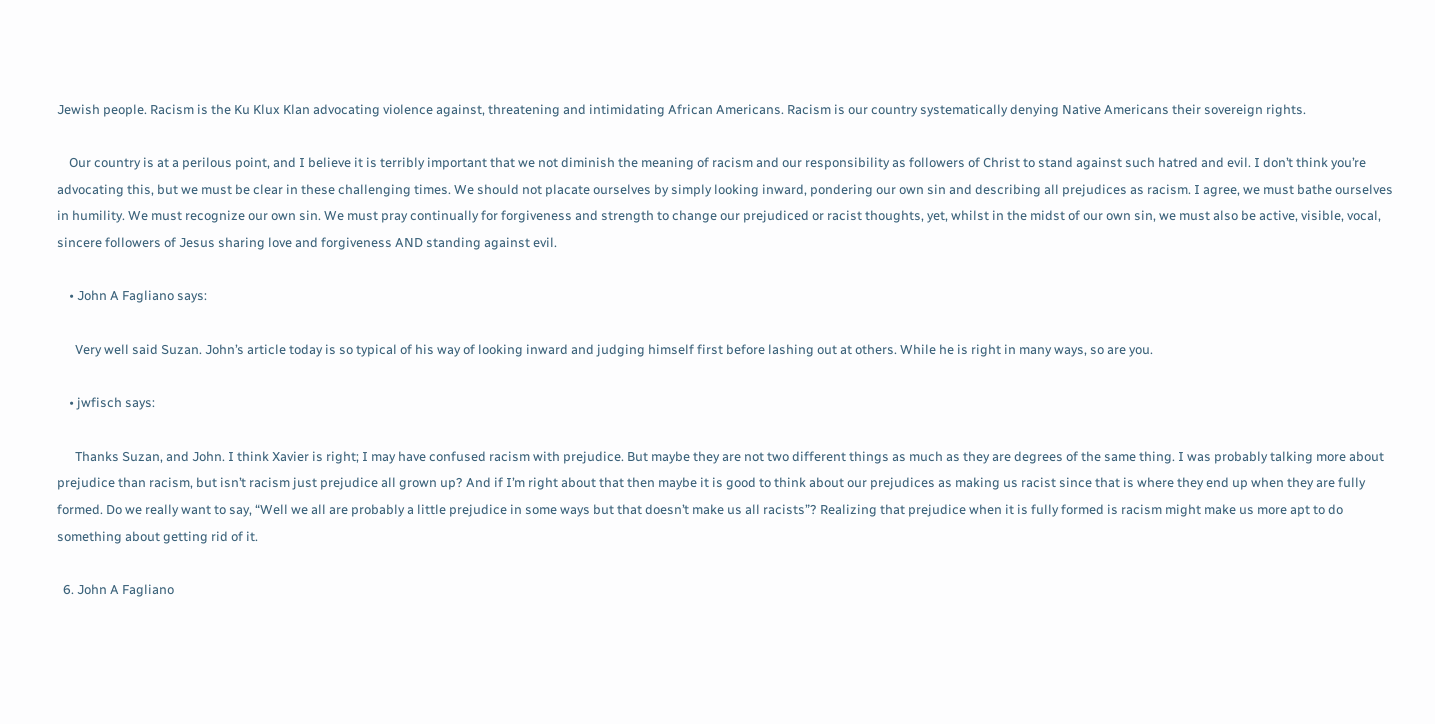Jewish people. Racism is the Ku Klux Klan advocating violence against, threatening and intimidating African Americans. Racism is our country systematically denying Native Americans their sovereign rights.

    Our country is at a perilous point, and I believe it is terribly important that we not diminish the meaning of racism and our responsibility as followers of Christ to stand against such hatred and evil. I don’t think you’re advocating this, but we must be clear in these challenging times. We should not placate ourselves by simply looking inward, pondering our own sin and describing all prejudices as racism. I agree, we must bathe ourselves in humility. We must recognize our own sin. We must pray continually for forgiveness and strength to change our prejudiced or racist thoughts, yet, whilst in the midst of our own sin, we must also be active, visible, vocal, sincere followers of Jesus sharing love and forgiveness AND standing against evil.

    • John A Fagliano says:

      Very well said Suzan. John’s article today is so typical of his way of looking inward and judging himself first before lashing out at others. While he is right in many ways, so are you.

    • jwfisch says:

      Thanks Suzan, and John. I think Xavier is right; I may have confused racism with prejudice. But maybe they are not two different things as much as they are degrees of the same thing. I was probably talking more about prejudice than racism, but isn’t racism just prejudice all grown up? And if I’m right about that then maybe it is good to think about our prejudices as making us racist since that is where they end up when they are fully formed. Do we really want to say, “Well we all are probably a little prejudice in some ways but that doesn’t make us all racists”? Realizing that prejudice when it is fully formed is racism might make us more apt to do something about getting rid of it.

  6. John A Fagliano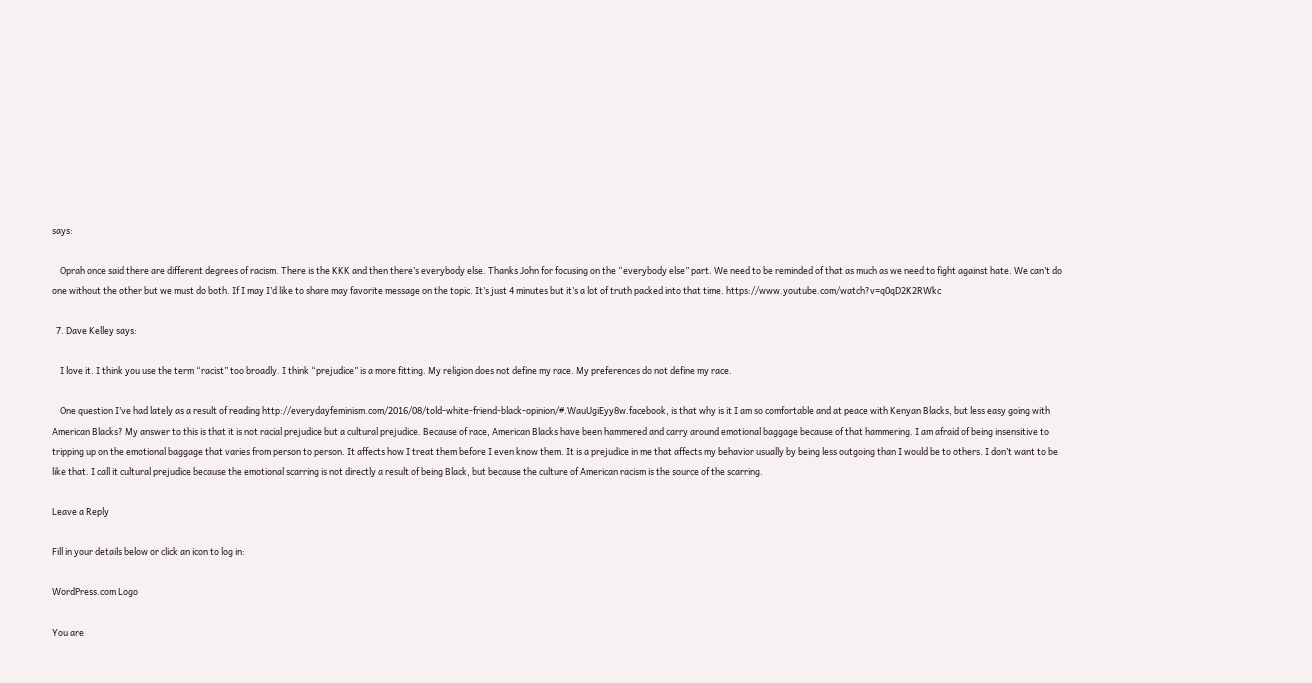says:

    Oprah once said there are different degrees of racism. There is the KKK and then there’s everybody else. Thanks John for focusing on the “everybody else” part. We need to be reminded of that as much as we need to fight against hate. We can’t do one without the other but we must do both. If I may I’d like to share may favorite message on the topic. It’s just 4 minutes but it’s a lot of truth packed into that time. https://www.youtube.com/watch?v=q0qD2K2RWkc

  7. Dave Kelley says:

    I love it. I think you use the term “racist” too broadly. I think “prejudice” is a more fitting. My religion does not define my race. My preferences do not define my race.

    One question I’ve had lately as a result of reading http://everydayfeminism.com/2016/08/told-white-friend-black-opinion/#.WauUgiEyy8w.facebook, is that why is it I am so comfortable and at peace with Kenyan Blacks, but less easy going with American Blacks? My answer to this is that it is not racial prejudice but a cultural prejudice. Because of race, American Blacks have been hammered and carry around emotional baggage because of that hammering. I am afraid of being insensitive to tripping up on the emotional baggage that varies from person to person. It affects how I treat them before I even know them. It is a prejudice in me that affects my behavior usually by being less outgoing than I would be to others. I don’t want to be like that. I call it cultural prejudice because the emotional scarring is not directly a result of being Black, but because the culture of American racism is the source of the scarring.

Leave a Reply

Fill in your details below or click an icon to log in:

WordPress.com Logo

You are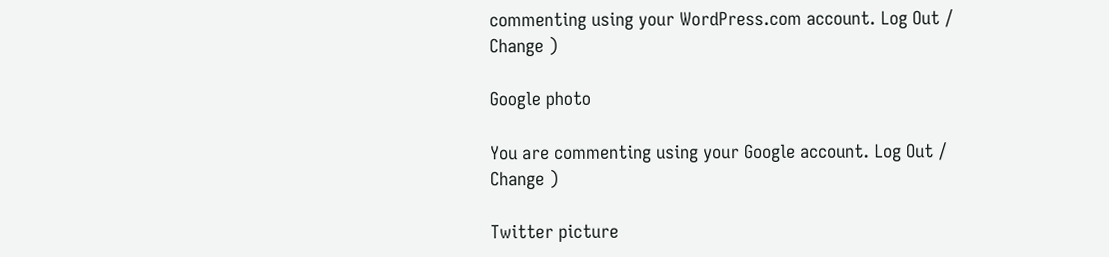commenting using your WordPress.com account. Log Out /  Change )

Google photo

You are commenting using your Google account. Log Out /  Change )

Twitter picture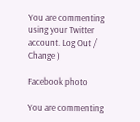You are commenting using your Twitter account. Log Out /  Change )

Facebook photo

You are commenting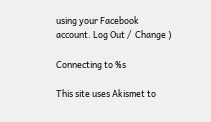using your Facebook account. Log Out /  Change )

Connecting to %s

This site uses Akismet to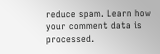reduce spam. Learn how your comment data is processed.